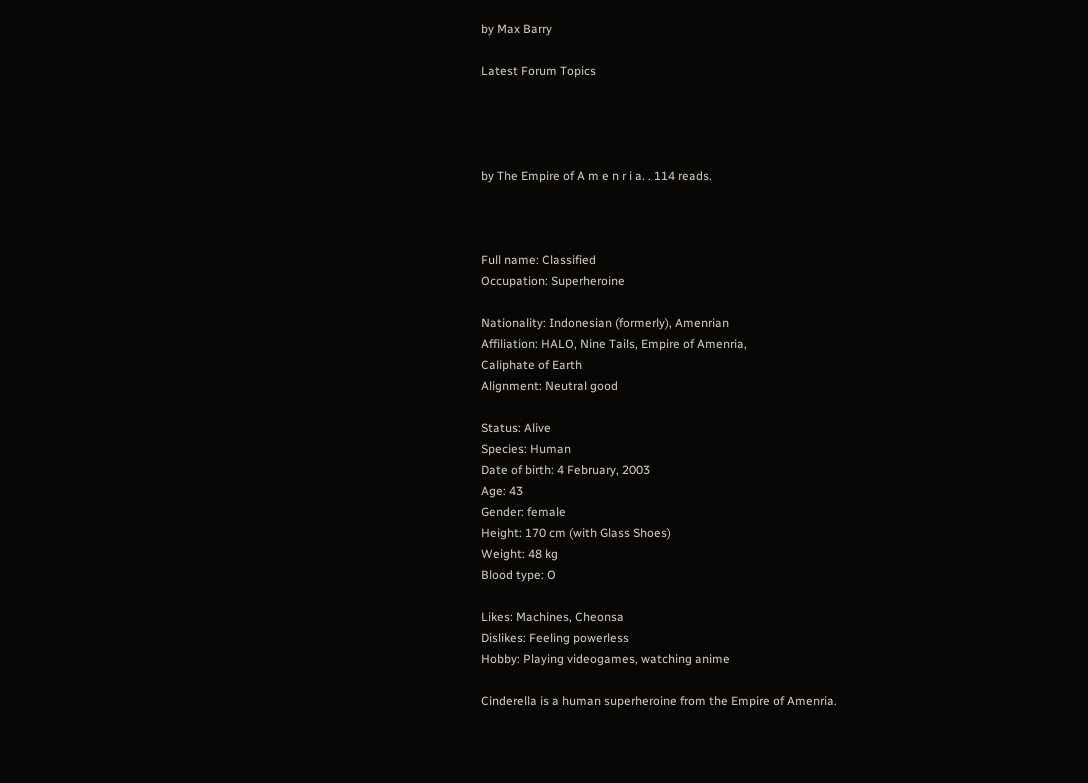by Max Barry

Latest Forum Topics




by The Empire of A m e n r i a. . 114 reads.



Full name: Classified
Occupation: Superheroine

Nationality: Indonesian (formerly), Amenrian
Affiliation: HALO, Nine Tails, Empire of Amenria,
Caliphate of Earth
Alignment: Neutral good

Status: Alive
Species: Human
Date of birth: 4 February, 2003
Age: 43
Gender: female
Height: 170 cm (with Glass Shoes)
Weight: 48 kg
Blood type: O

Likes: Machines, Cheonsa
Dislikes: Feeling powerless
Hobby: Playing videogames, watching anime

Cinderella is a human superheroine from the Empire of Amenria.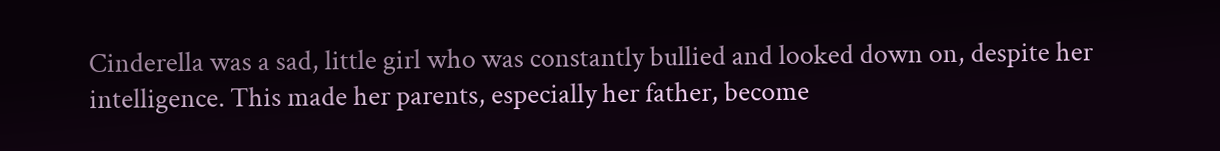Cinderella was a sad, little girl who was constantly bullied and looked down on, despite her intelligence. This made her parents, especially her father, become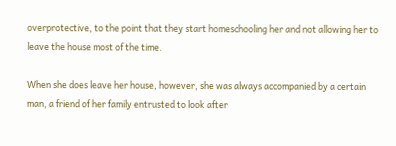overprotective, to the point that they start homeschooling her and not allowing her to leave the house most of the time.

When she does leave her house, however, she was always accompanied by a certain man, a friend of her family entrusted to look after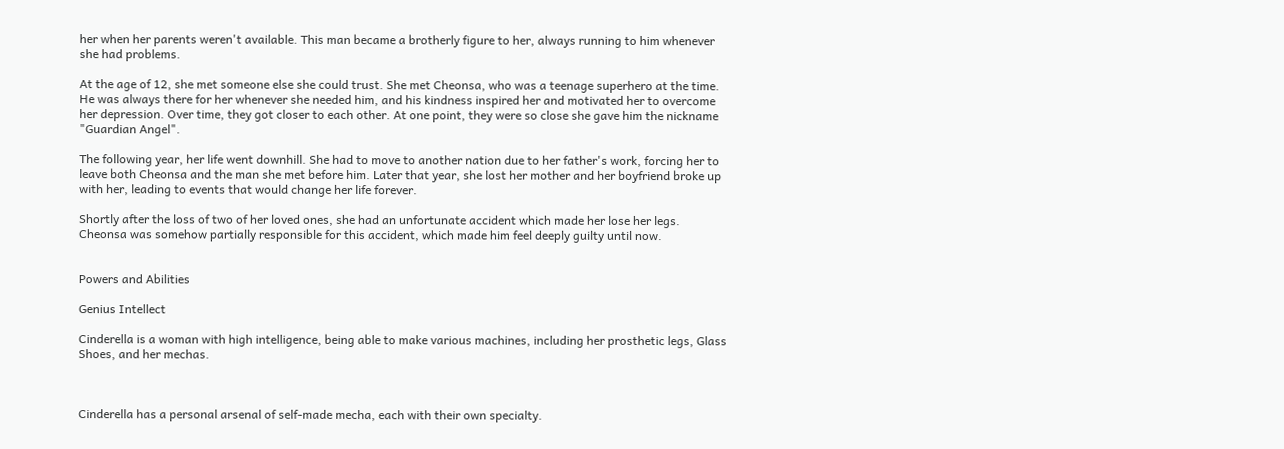her when her parents weren't available. This man became a brotherly figure to her, always running to him whenever she had problems.

At the age of 12, she met someone else she could trust. She met Cheonsa, who was a teenage superhero at the time. He was always there for her whenever she needed him, and his kindness inspired her and motivated her to overcome her depression. Over time, they got closer to each other. At one point, they were so close she gave him the nickname "Guardian Angel".

The following year, her life went downhill. She had to move to another nation due to her father's work, forcing her to leave both Cheonsa and the man she met before him. Later that year, she lost her mother and her boyfriend broke up with her, leading to events that would change her life forever.

Shortly after the loss of two of her loved ones, she had an unfortunate accident which made her lose her legs. Cheonsa was somehow partially responsible for this accident, which made him feel deeply guilty until now.


Powers and Abilities

Genius Intellect

Cinderella is a woman with high intelligence, being able to make various machines, including her prosthetic legs, Glass Shoes, and her mechas.



Cinderella has a personal arsenal of self-made mecha, each with their own specialty.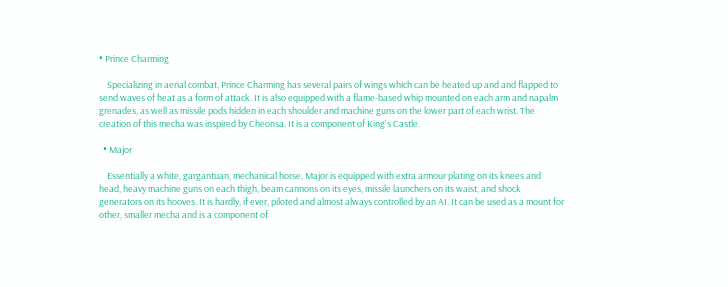• Prince Charming

    Specializing in aerial combat, Prince Charming has several pairs of wings which can be heated up and and flapped to send waves of heat as a form of attack. It is also equipped with a flame-based whip mounted on each arm and napalm grenades, as well as missile pods hidden in each shoulder and machine guns on the lower part of each wrist. The creation of this mecha was inspired by Cheonsa. It is a component of King's Castle.

  • Major

    Essentially a white, gargantuan, mechanical horse, Major is equipped with extra armour plating on its knees and head, heavy machine guns on each thigh, beam cannons on its eyes, missile launchers on its waist, and shock generators on its hooves. It is hardly, if ever, piloted and almost always controlled by an AI. It can be used as a mount for other, smaller mecha and is a component of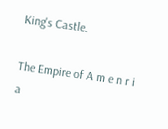King's Castle.

The Empire of A m e n r i a